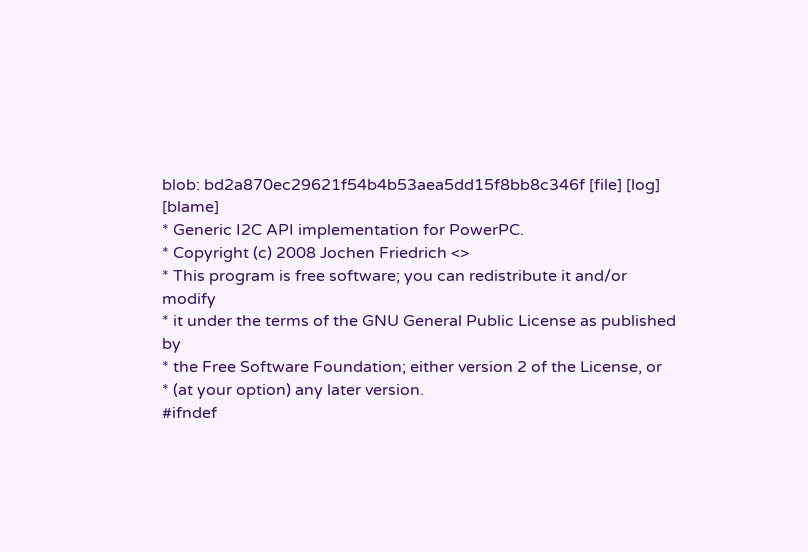blob: bd2a870ec29621f54b4b53aea5dd15f8bb8c346f [file] [log] [blame]
* Generic I2C API implementation for PowerPC.
* Copyright (c) 2008 Jochen Friedrich <>
* This program is free software; you can redistribute it and/or modify
* it under the terms of the GNU General Public License as published by
* the Free Software Foundation; either version 2 of the License, or
* (at your option) any later version.
#ifndef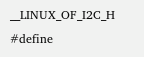__LINUX_OF_I2C_H
#define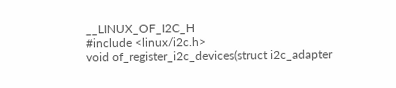__LINUX_OF_I2C_H
#include <linux/i2c.h>
void of_register_i2c_devices(struct i2c_adapter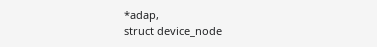*adap,
struct device_node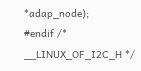*adap_node);
#endif /* __LINUX_OF_I2C_H */